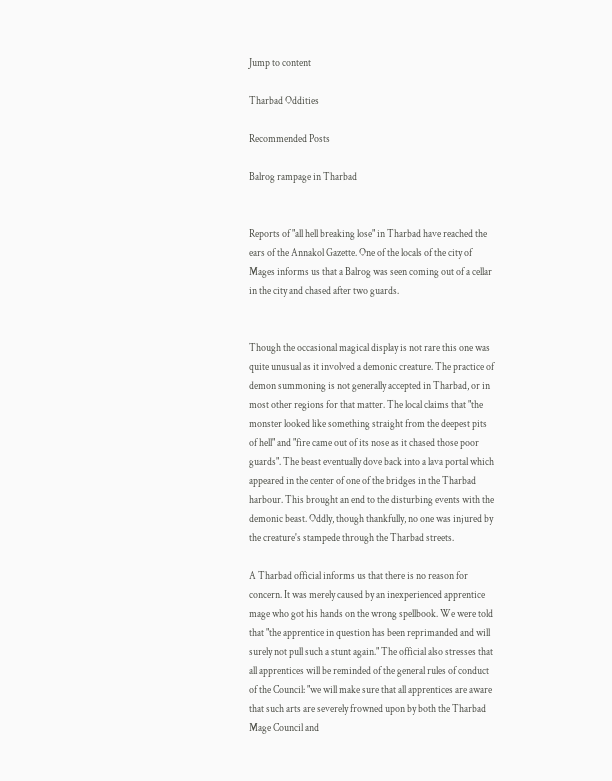Jump to content

Tharbad Oddities

Recommended Posts

Balrog rampage in Tharbad


Reports of "all hell breaking lose" in Tharbad have reached the ears of the Annakol Gazette. One of the locals of the city of Mages informs us that a Balrog was seen coming out of a cellar in the city and chased after two guards.


Though the occasional magical display is not rare this one was quite unusual as it involved a demonic creature. The practice of demon summoning is not generally accepted in Tharbad, or in most other regions for that matter. The local claims that "the monster looked like something straight from the deepest pits of hell" and "fire came out of its nose as it chased those poor guards". The beast eventually dove back into a lava portal which appeared in the center of one of the bridges in the Tharbad harbour. This brought an end to the disturbing events with the demonic beast. Oddly, though thankfully, no one was injured by the creature's stampede through the Tharbad streets.

A Tharbad official informs us that there is no reason for concern. It was merely caused by an inexperienced apprentice mage who got his hands on the wrong spellbook. We were told that "the apprentice in question has been reprimanded and will surely not pull such a stunt again." The official also stresses that all apprentices will be reminded of the general rules of conduct of the Council: "we will make sure that all apprentices are aware that such arts are severely frowned upon by both the Tharbad Mage Council and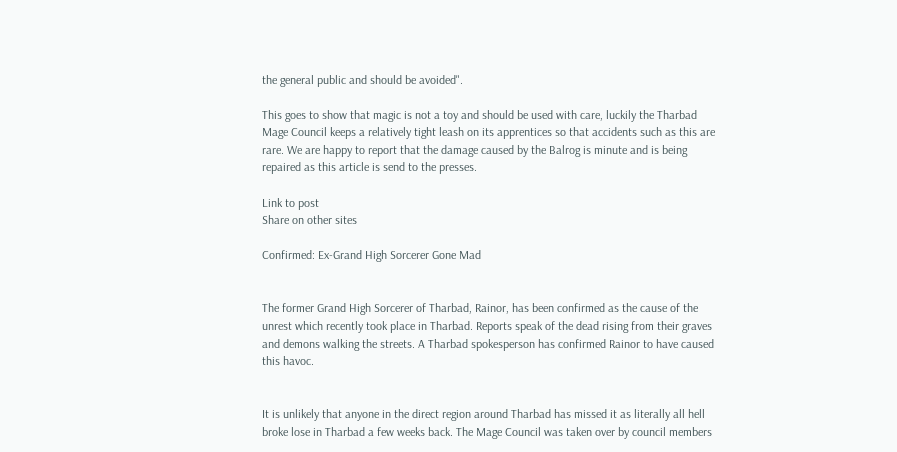the general public and should be avoided".

This goes to show that magic is not a toy and should be used with care, luckily the Tharbad Mage Council keeps a relatively tight leash on its apprentices so that accidents such as this are rare. We are happy to report that the damage caused by the Balrog is minute and is being repaired as this article is send to the presses.

Link to post
Share on other sites

Confirmed: Ex-Grand High Sorcerer Gone Mad


The former Grand High Sorcerer of Tharbad, Rainor, has been confirmed as the cause of the unrest which recently took place in Tharbad. Reports speak of the dead rising from their graves and demons walking the streets. A Tharbad spokesperson has confirmed Rainor to have caused this havoc.


It is unlikely that anyone in the direct region around Tharbad has missed it as literally all hell broke lose in Tharbad a few weeks back. The Mage Council was taken over by council members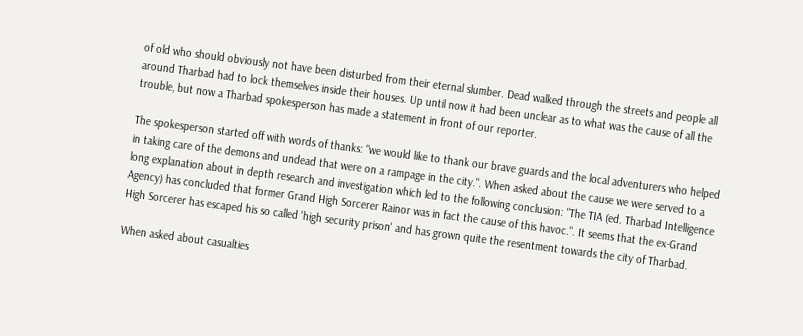of old who should obviously not have been disturbed from their eternal slumber. Dead walked through the streets and people all around Tharbad had to lock themselves inside their houses. Up until now it had been unclear as to what was the cause of all the trouble, but now a Tharbad spokesperson has made a statement in front of our reporter.

The spokesperson started off with words of thanks: "we would like to thank our brave guards and the local adventurers who helped in taking care of the demons and undead that were on a rampage in the city.". When asked about the cause we were served to a long explanation about in depth research and investigation which led to the following conclusion: "The TIA (ed. Tharbad Intelligence Agency) has concluded that former Grand High Sorcerer Rainor was in fact the cause of this havoc.". It seems that the ex-Grand High Sorcerer has escaped his so called 'high security prison' and has grown quite the resentment towards the city of Tharbad.

When asked about casualties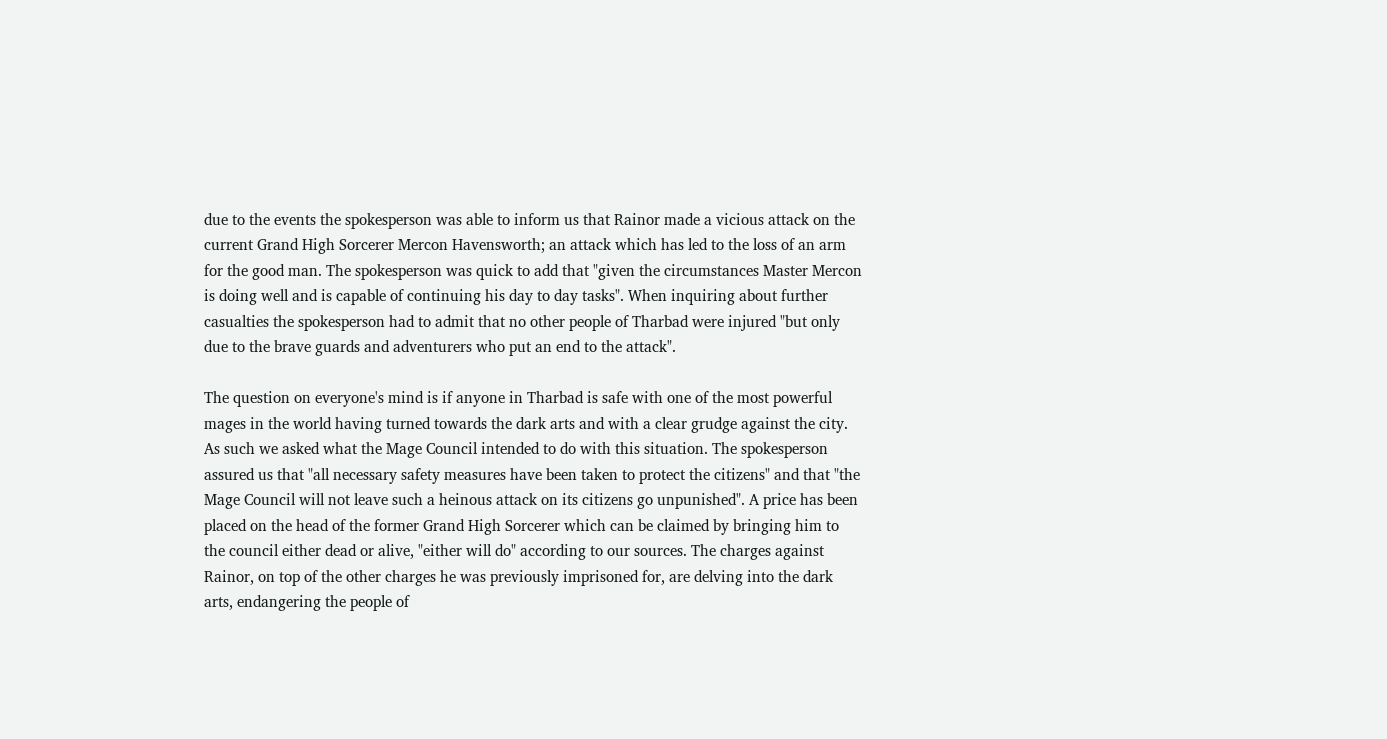due to the events the spokesperson was able to inform us that Rainor made a vicious attack on the current Grand High Sorcerer Mercon Havensworth; an attack which has led to the loss of an arm for the good man. The spokesperson was quick to add that "given the circumstances Master Mercon is doing well and is capable of continuing his day to day tasks". When inquiring about further casualties the spokesperson had to admit that no other people of Tharbad were injured "but only due to the brave guards and adventurers who put an end to the attack".

The question on everyone's mind is if anyone in Tharbad is safe with one of the most powerful mages in the world having turned towards the dark arts and with a clear grudge against the city. As such we asked what the Mage Council intended to do with this situation. The spokesperson assured us that "all necessary safety measures have been taken to protect the citizens" and that "the Mage Council will not leave such a heinous attack on its citizens go unpunished". A price has been placed on the head of the former Grand High Sorcerer which can be claimed by bringing him to the council either dead or alive, "either will do" according to our sources. The charges against Rainor, on top of the other charges he was previously imprisoned for, are delving into the dark arts, endangering the people of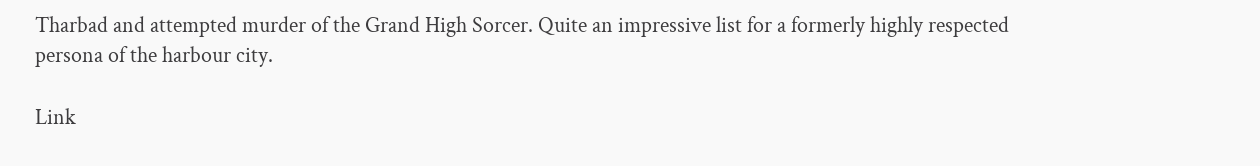Tharbad and attempted murder of the Grand High Sorcer. Quite an impressive list for a formerly highly respected persona of the harbour city.

Link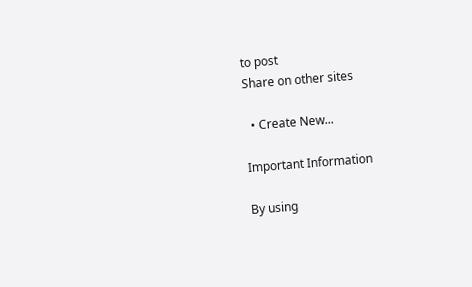to post
Share on other sites

  • Create New...

Important Information

By using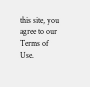this site, you agree to our Terms of Use.